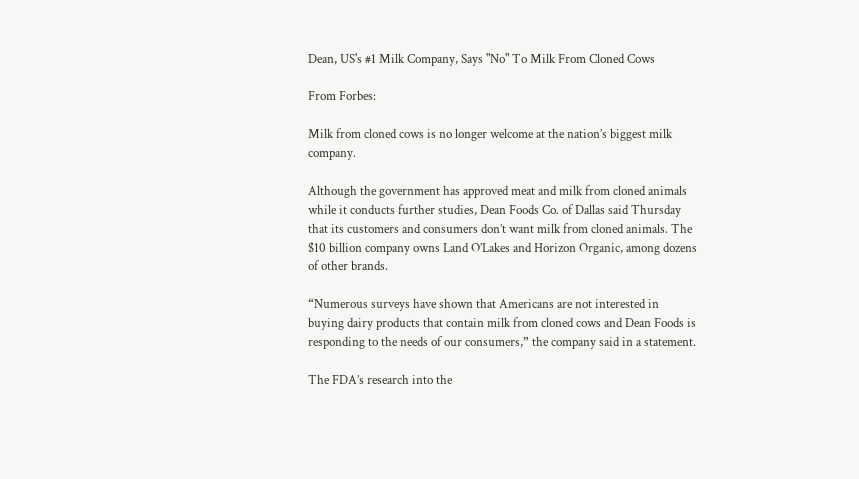Dean, US's #1 Milk Company, Says "No" To Milk From Cloned Cows

From Forbes:

Milk from cloned cows is no longer welcome at the nation’s biggest milk company.

Although the government has approved meat and milk from cloned animals while it conducts further studies, Dean Foods Co. of Dallas said Thursday that its customers and consumers don’t want milk from cloned animals. The $10 billion company owns Land O’Lakes and Horizon Organic, among dozens of other brands.

“Numerous surveys have shown that Americans are not interested in buying dairy products that contain milk from cloned cows and Dean Foods is responding to the needs of our consumers,” the company said in a statement.

The FDA’s research into the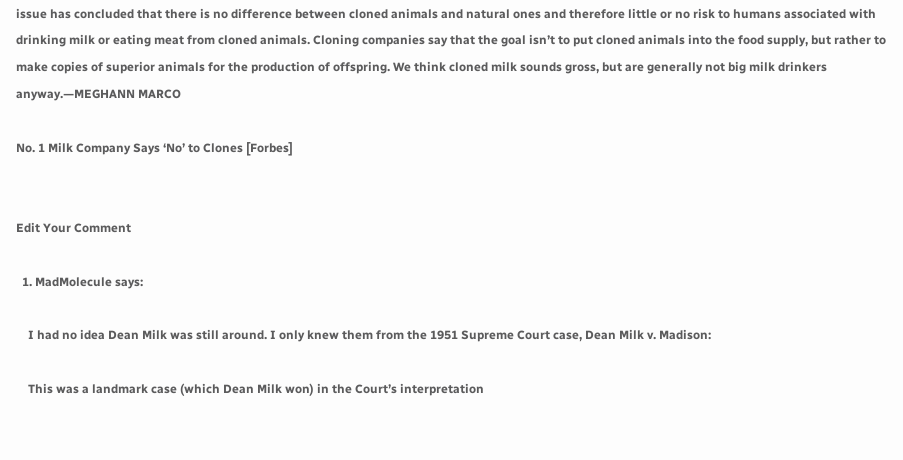issue has concluded that there is no difference between cloned animals and natural ones and therefore little or no risk to humans associated with drinking milk or eating meat from cloned animals. Cloning companies say that the goal isn’t to put cloned animals into the food supply, but rather to make copies of superior animals for the production of offspring. We think cloned milk sounds gross, but are generally not big milk drinkers anyway.—MEGHANN MARCO

No. 1 Milk Company Says ‘No’ to Clones [Forbes]


Edit Your Comment

  1. MadMolecule says:

    I had no idea Dean Milk was still around. I only knew them from the 1951 Supreme Court case, Dean Milk v. Madison:

    This was a landmark case (which Dean Milk won) in the Court’s interpretation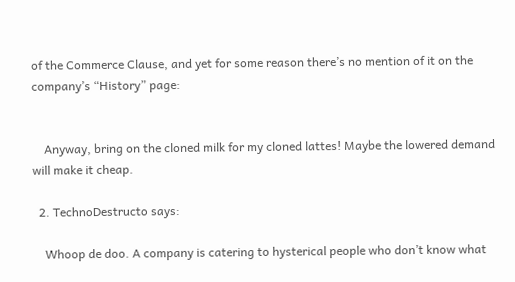of the Commerce Clause, and yet for some reason there’s no mention of it on the company’s “History” page:


    Anyway, bring on the cloned milk for my cloned lattes! Maybe the lowered demand will make it cheap.

  2. TechnoDestructo says:

    Whoop de doo. A company is catering to hysterical people who don’t know what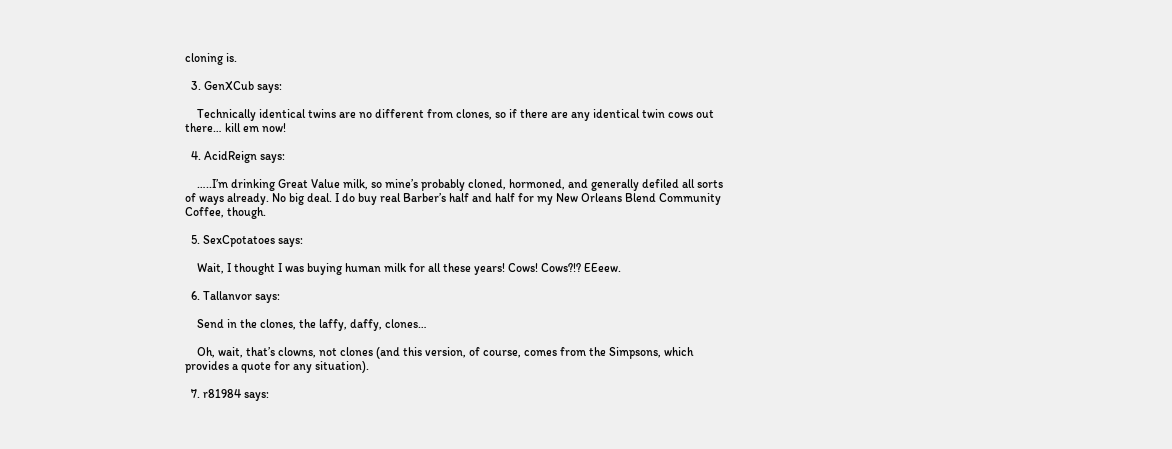cloning is.

  3. GenXCub says:

    Technically identical twins are no different from clones, so if there are any identical twin cows out there… kill em now!

  4. AcidReign says:

    …..I’m drinking Great Value milk, so mine’s probably cloned, hormoned, and generally defiled all sorts of ways already. No big deal. I do buy real Barber’s half and half for my New Orleans Blend Community Coffee, though.

  5. SexCpotatoes says:

    Wait, I thought I was buying human milk for all these years! Cows! Cows?!? EEeew.

  6. Tallanvor says:

    Send in the clones, the laffy, daffy, clones…

    Oh, wait, that’s clowns, not clones (and this version, of course, comes from the Simpsons, which provides a quote for any situation).

  7. r81984 says: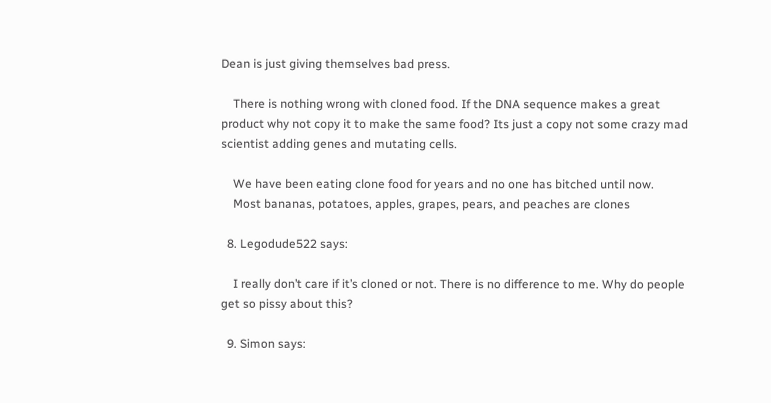Dean is just giving themselves bad press.

    There is nothing wrong with cloned food. If the DNA sequence makes a great product why not copy it to make the same food? Its just a copy not some crazy mad scientist adding genes and mutating cells.

    We have been eating clone food for years and no one has bitched until now.
    Most bananas, potatoes, apples, grapes, pears, and peaches are clones

  8. Legodude522 says:

    I really don’t care if it’s cloned or not. There is no difference to me. Why do people get so pissy about this?

  9. Simon says: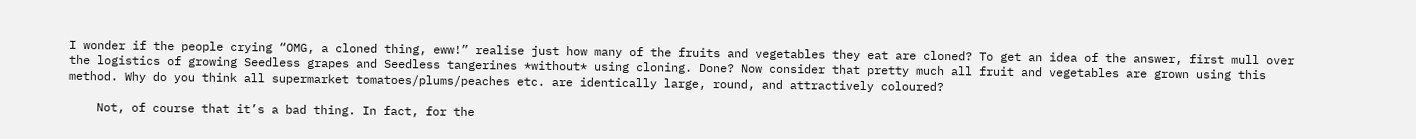I wonder if the people crying “OMG, a cloned thing, eww!” realise just how many of the fruits and vegetables they eat are cloned? To get an idea of the answer, first mull over the logistics of growing Seedless grapes and Seedless tangerines *without* using cloning. Done? Now consider that pretty much all fruit and vegetables are grown using this method. Why do you think all supermarket tomatoes/plums/peaches etc. are identically large, round, and attractively coloured?

    Not, of course that it’s a bad thing. In fact, for the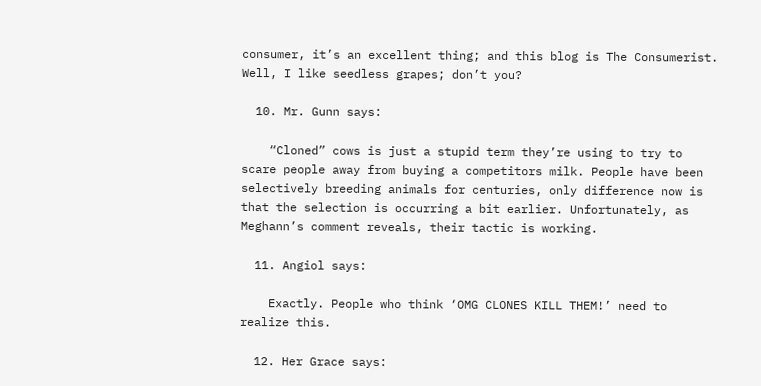consumer, it’s an excellent thing; and this blog is The Consumerist. Well, I like seedless grapes; don’t you?

  10. Mr. Gunn says:

    “Cloned” cows is just a stupid term they’re using to try to scare people away from buying a competitors milk. People have been selectively breeding animals for centuries, only difference now is that the selection is occurring a bit earlier. Unfortunately, as Meghann’s comment reveals, their tactic is working.

  11. Angiol says:

    Exactly. People who think ‘OMG CLONES KILL THEM!’ need to realize this.

  12. Her Grace says: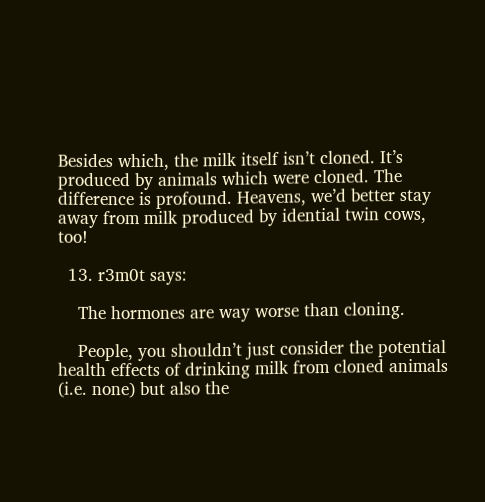Besides which, the milk itself isn’t cloned. It’s produced by animals which were cloned. The difference is profound. Heavens, we’d better stay away from milk produced by idential twin cows, too!

  13. r3m0t says:

    The hormones are way worse than cloning.

    People, you shouldn’t just consider the potential health effects of drinking milk from cloned animals (i.e. none) but also the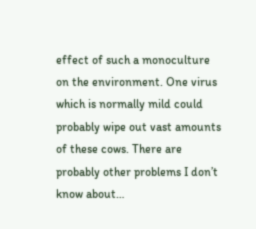effect of such a monoculture on the environment. One virus which is normally mild could probably wipe out vast amounts of these cows. There are probably other problems I don’t know about…